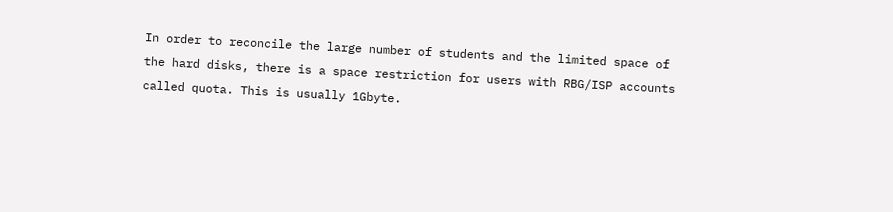In order to reconcile the large number of students and the limited space of the hard disks, there is a space restriction for users with RBG/ISP accounts called quota. This is usually 1Gbyte.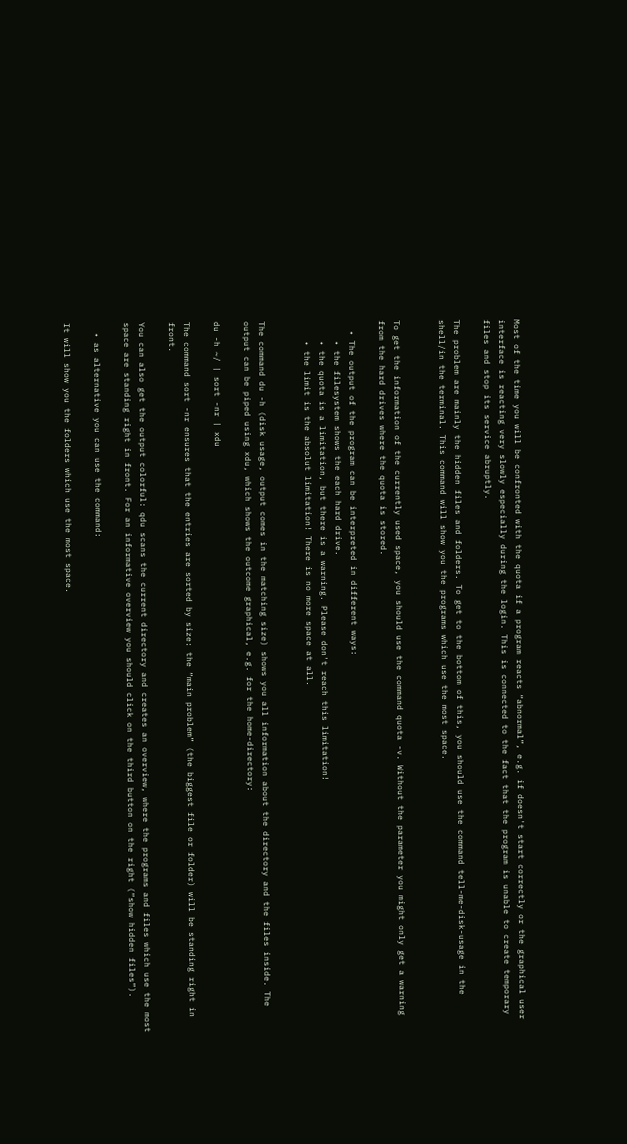Most of the time you will be confronted with the quota if a program reacts “abnormal”, e.g. if doesn't start correctly or the graphical user interface is reacting very slowly especially during the login. This is connected to the fact that the program is unable to create temporary files and stop its service abruptly.

The problem are mainly the hidden files and folders. To get to the bottom of this, you should use the command tell-me-disk-usage in the shell/in the terminal. This command will show you the programs which use the most space.


To get the information of the currently used space, you should use the command quota -v. Without the parameter you might only get a warning from the hard drives where the quota is stored.

  • The output of the program can be interpreted in different ways:
    • the filesystem shows the each hard drive.
    • the quota is a limitation, but there is a warning. Please don't reach this limitation!
    • the limit is the absolut limitation! There is no more space at all.


The command du -h (disk usage, output comes in the matching size) shows you all information about the directory and the files inside. The output can be piped using xdu, which shows the outcome graphical, e.g. for the home-directory:

du -h ~/ | sort -nr | xdu

The command sort -nr ensures that the entries are sorted by size: the “main problem” (the biggest file or folder) will be standing right in front.

You can also get the output colorful: qdu scans the current directory and creates an overview, where the programs and files which use the most space are standing right in front. For an informative overview you should click on the third button on the right (“show hidden files”).

  • as alternative you can use the command:

It will show you the folders which use the most space.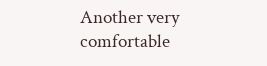Another very comfortable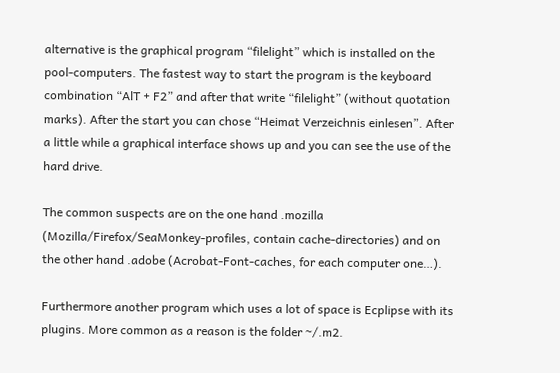alternative is the graphical program “filelight” which is installed on the pool-computers. The fastest way to start the program is the keyboard combination “AlT + F2” and after that write “filelight” (without quotation marks). After the start you can chose “Heimat Verzeichnis einlesen”. After a little while a graphical interface shows up and you can see the use of the hard drive.

The common suspects are on the one hand .mozilla (Mozilla/Firefox/SeaMonkey-profiles, contain cache-directories) and on the other hand .adobe (Acrobat-Font-caches, for each computer one…).

Furthermore another program which uses a lot of space is Ecplipse with its plugins. More common as a reason is the folder ~/.m2.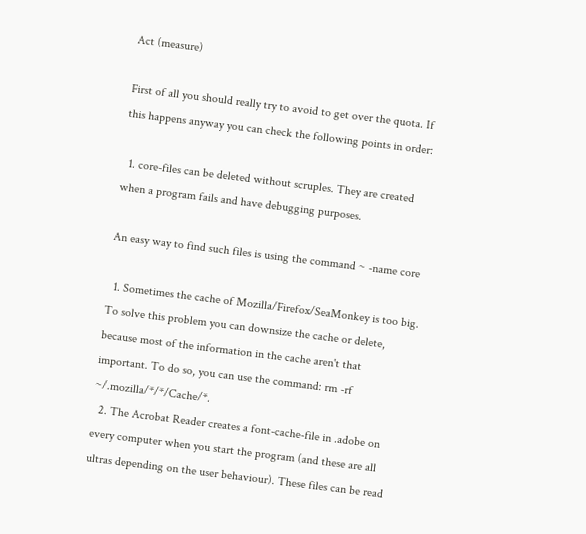Act (measure)

First of all you should really try to avoid to get over the quota. If this happens anyway you can check the following points in order:

  1. core-files can be deleted without scruples. They are created when a program fails and have debugging purposes.

An easy way to find such files is using the command ~ -name core

  1. Sometimes the cache of Mozilla/Firefox/SeaMonkey is too big. To solve this problem you can downsize the cache or delete, because most of the information in the cache aren't that important. To do so, you can use the command: rm -rf ~/.mozilla/*/*/Cache/*.
  2. The Acrobat Reader creates a font-cache-file in .adobe on every computer when you start the program (and these are all ultras depending on the user behaviour). These files can be read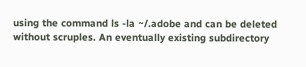using the command ls -la ~/.adobe and can be deleted without scruples. An eventually existing subdirectory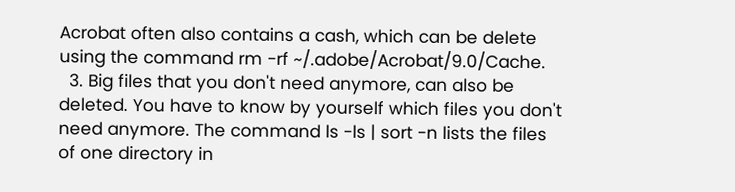Acrobat often also contains a cash, which can be delete using the command rm -rf ~/.adobe/Acrobat/9.0/Cache.
  3. Big files that you don't need anymore, can also be deleted. You have to know by yourself which files you don't need anymore. The command ls -ls | sort -n lists the files of one directory in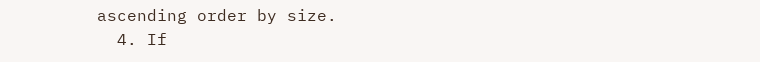ascending order by size.
  4. If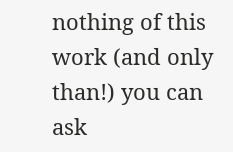nothing of this work (and only than!) you can ask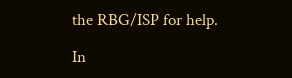the RBG/ISP for help.

In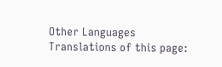Other Languages
Translations of this page: